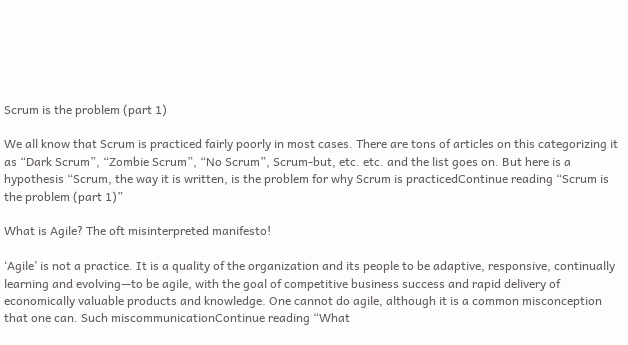Scrum is the problem (part 1)

We all know that Scrum is practiced fairly poorly in most cases. There are tons of articles on this categorizing it as “Dark Scrum”, “Zombie Scrum”, “No Scrum”, Scrum-but, etc. etc. and the list goes on. But here is a hypothesis “Scrum, the way it is written, is the problem for why Scrum is practicedContinue reading “Scrum is the problem (part 1)”

What is Agile? The oft misinterpreted manifesto!

‘Agile’ is not a practice. It is a quality of the organization and its people to be adaptive, responsive, continually learning and evolving—to be agile, with the goal of competitive business success and rapid delivery of economically valuable products and knowledge. One cannot do agile, although it is a common misconception that one can. Such miscommunicationContinue reading “What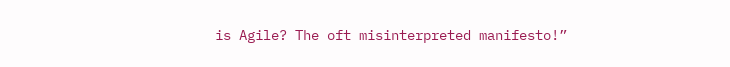is Agile? The oft misinterpreted manifesto!”